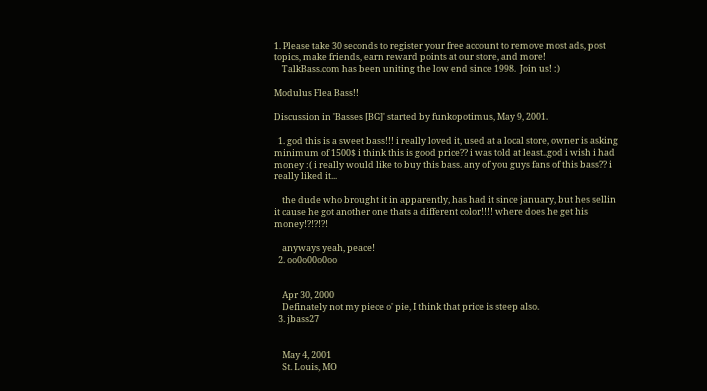1. Please take 30 seconds to register your free account to remove most ads, post topics, make friends, earn reward points at our store, and more!
    TalkBass.com has been uniting the low end since 1998.  Join us! :)

Modulus Flea Bass!!

Discussion in 'Basses [BG]' started by funkopotimus, May 9, 2001.

  1. god this is a sweet bass!!! i really loved it, used at a local store, owner is asking minimum of 1500$ i think this is good price?? i was told at least..god i wish i had money :( i really would like to buy this bass. any of you guys fans of this bass?? i really liked it...

    the dude who brought it in apparently, has had it since january, but hes sellin it cause he got another one thats a different color!!!! where does he get his money!?!?!?!

    anyways yeah, peace!
  2. oo0o00o0oo


    Apr 30, 2000
    Definately not my piece o' pie, I think that price is steep also.
  3. jbass27


    May 4, 2001
    St. Louis, MO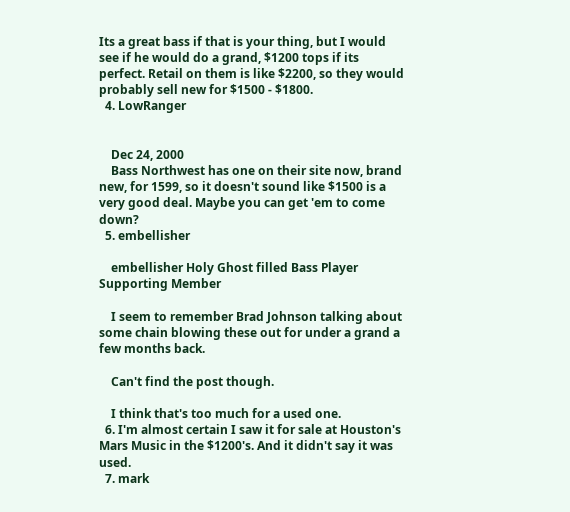Its a great bass if that is your thing, but I would see if he would do a grand, $1200 tops if its perfect. Retail on them is like $2200, so they would probably sell new for $1500 - $1800.
  4. LowRanger


    Dec 24, 2000
    Bass Northwest has one on their site now, brand new, for 1599, so it doesn't sound like $1500 is a very good deal. Maybe you can get 'em to come down?
  5. embellisher

    embellisher Holy Ghost filled Bass Player Supporting Member

    I seem to remember Brad Johnson talking about some chain blowing these out for under a grand a few months back.

    Can't find the post though.

    I think that's too much for a used one.
  6. I'm almost certain I saw it for sale at Houston's Mars Music in the $1200's. And it didn't say it was used.
  7. mark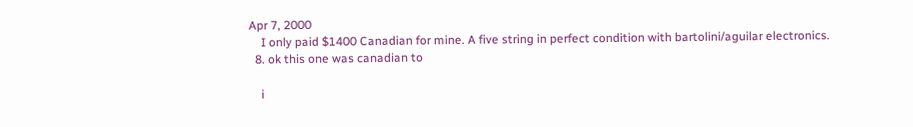Apr 7, 2000
    I only paid $1400 Canadian for mine. A five string in perfect condition with bartolini/aguilar electronics.
  8. ok this one was canadian to

    i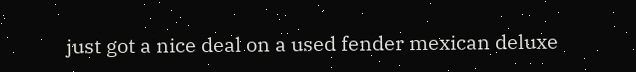just got a nice deal on a used fender mexican deluxe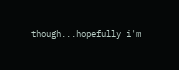though...hopefully i'm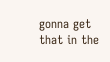gonna get that in the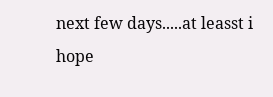next few days.....at leasst i hope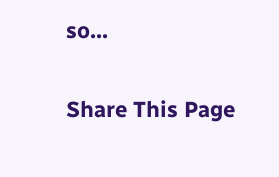so...

Share This Page